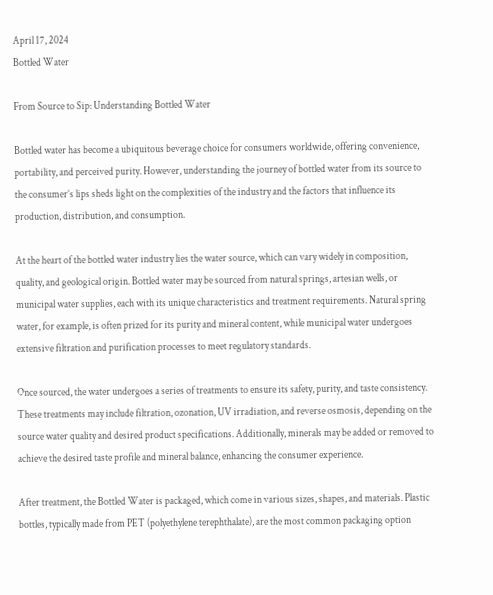April 17, 2024
Bottled Water

From Source to Sip: Understanding Bottled Water

Bottled water has become a ubiquitous beverage choice for consumers worldwide, offering convenience, portability, and perceived purity. However, understanding the journey of bottled water from its source to the consumer’s lips sheds light on the complexities of the industry and the factors that influence its production, distribution, and consumption.

At the heart of the bottled water industry lies the water source, which can vary widely in composition, quality, and geological origin. Bottled water may be sourced from natural springs, artesian wells, or municipal water supplies, each with its unique characteristics and treatment requirements. Natural spring water, for example, is often prized for its purity and mineral content, while municipal water undergoes extensive filtration and purification processes to meet regulatory standards.

Once sourced, the water undergoes a series of treatments to ensure its safety, purity, and taste consistency. These treatments may include filtration, ozonation, UV irradiation, and reverse osmosis, depending on the source water quality and desired product specifications. Additionally, minerals may be added or removed to achieve the desired taste profile and mineral balance, enhancing the consumer experience.

After treatment, the Bottled Water is packaged, which come in various sizes, shapes, and materials. Plastic bottles, typically made from PET (polyethylene terephthalate), are the most common packaging option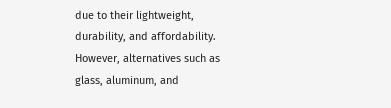due to their lightweight, durability, and affordability. However, alternatives such as glass, aluminum, and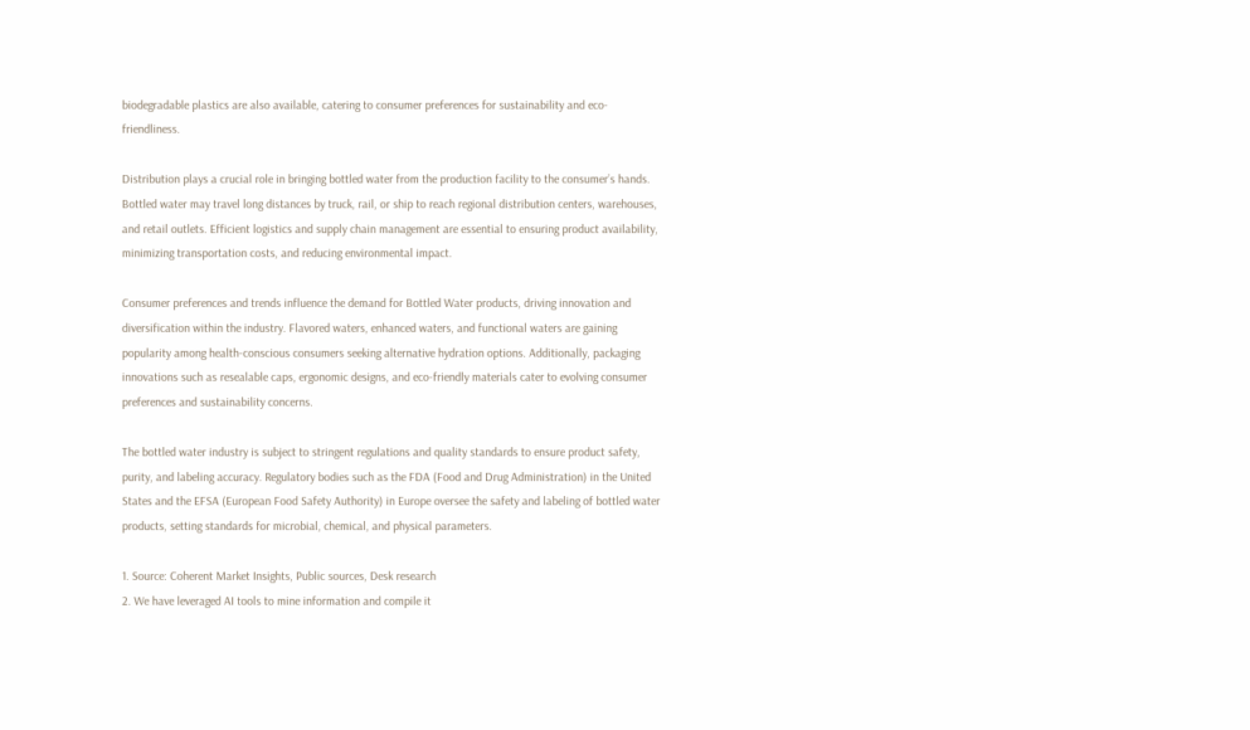biodegradable plastics are also available, catering to consumer preferences for sustainability and eco-friendliness.

Distribution plays a crucial role in bringing bottled water from the production facility to the consumer’s hands. Bottled water may travel long distances by truck, rail, or ship to reach regional distribution centers, warehouses, and retail outlets. Efficient logistics and supply chain management are essential to ensuring product availability, minimizing transportation costs, and reducing environmental impact.

Consumer preferences and trends influence the demand for Bottled Water products, driving innovation and diversification within the industry. Flavored waters, enhanced waters, and functional waters are gaining popularity among health-conscious consumers seeking alternative hydration options. Additionally, packaging innovations such as resealable caps, ergonomic designs, and eco-friendly materials cater to evolving consumer preferences and sustainability concerns.

The bottled water industry is subject to stringent regulations and quality standards to ensure product safety, purity, and labeling accuracy. Regulatory bodies such as the FDA (Food and Drug Administration) in the United States and the EFSA (European Food Safety Authority) in Europe oversee the safety and labeling of bottled water products, setting standards for microbial, chemical, and physical parameters.

1. Source: Coherent Market Insights, Public sources, Desk research
2. We have leveraged AI tools to mine information and compile it